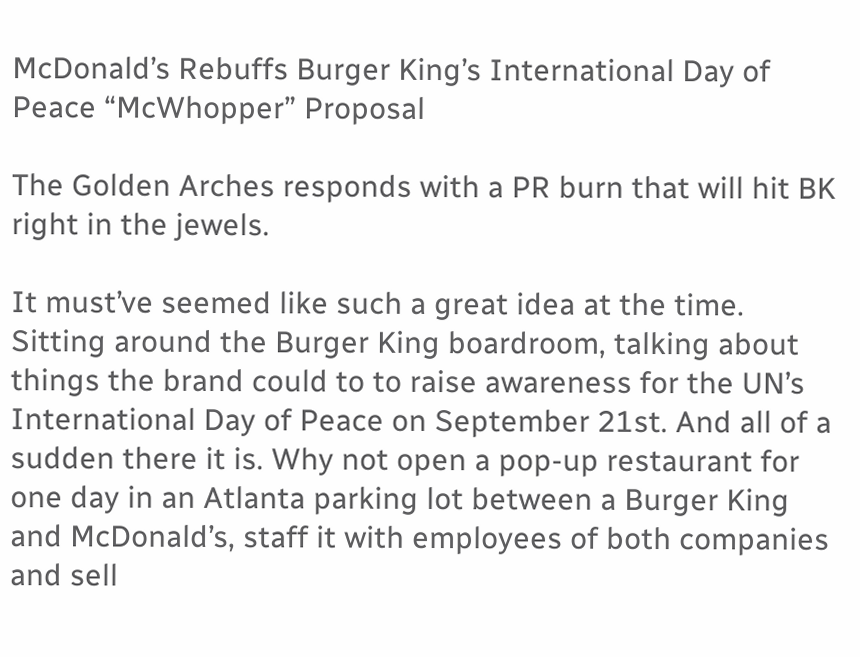McDonald’s Rebuffs Burger King’s International Day of Peace “McWhopper” Proposal

The Golden Arches responds with a PR burn that will hit BK right in the jewels.

It must’ve seemed like such a great idea at the time. Sitting around the Burger King boardroom, talking about things the brand could to to raise awareness for the UN’s International Day of Peace on September 21st. And all of a sudden there it is. Why not open a pop-up restaurant for one day in an Atlanta parking lot between a Burger King and McDonald’s, staff it with employees of both companies and sell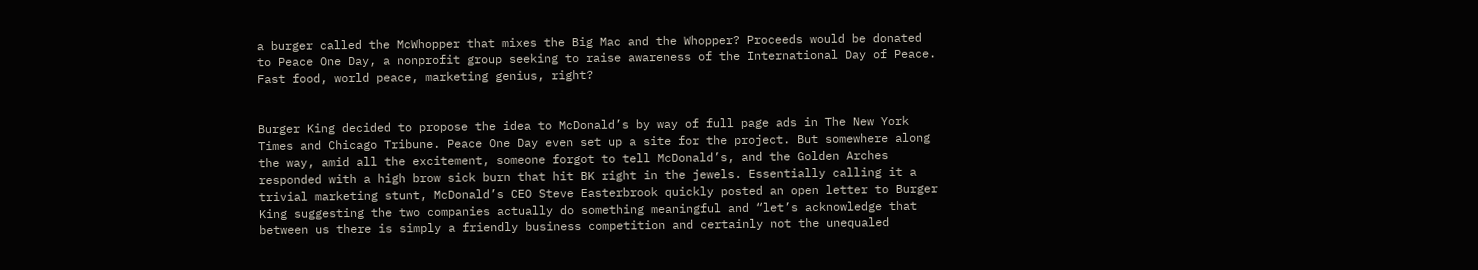a burger called the McWhopper that mixes the Big Mac and the Whopper? Proceeds would be donated to Peace One Day, a nonprofit group seeking to raise awareness of the International Day of Peace. Fast food, world peace, marketing genius, right?


Burger King decided to propose the idea to McDonald’s by way of full page ads in The New York Times and Chicago Tribune. Peace One Day even set up a site for the project. But somewhere along the way, amid all the excitement, someone forgot to tell McDonald’s, and the Golden Arches responded with a high brow sick burn that hit BK right in the jewels. Essentially calling it a trivial marketing stunt, McDonald’s CEO Steve Easterbrook quickly posted an open letter to Burger King suggesting the two companies actually do something meaningful and “let’s acknowledge that between us there is simply a friendly business competition and certainly not the unequaled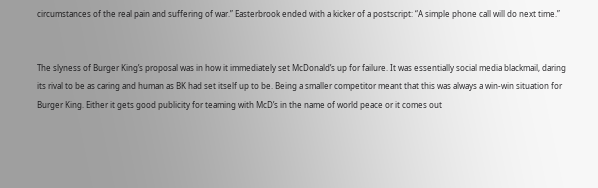circumstances of the real pain and suffering of war.” Easterbrook ended with a kicker of a postscript: “A simple phone call will do next time.”


The slyness of Burger King’s proposal was in how it immediately set McDonald’s up for failure. It was essentially social media blackmail, daring its rival to be as caring and human as BK had set itself up to be. Being a smaller competitor meant that this was always a win-win situation for Burger King. Either it gets good publicity for teaming with McD’s in the name of world peace or it comes out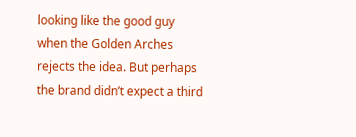looking like the good guy when the Golden Arches rejects the idea. But perhaps the brand didn’t expect a third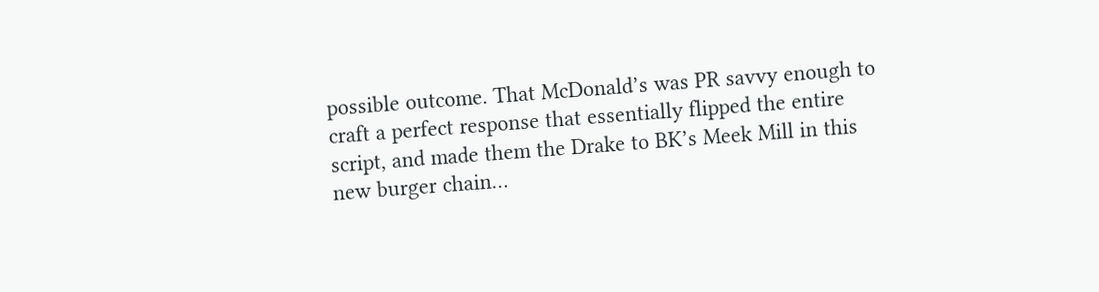possible outcome. That McDonald’s was PR savvy enough to craft a perfect response that essentially flipped the entire script, and made them the Drake to BK’s Meek Mill in this new burger chain…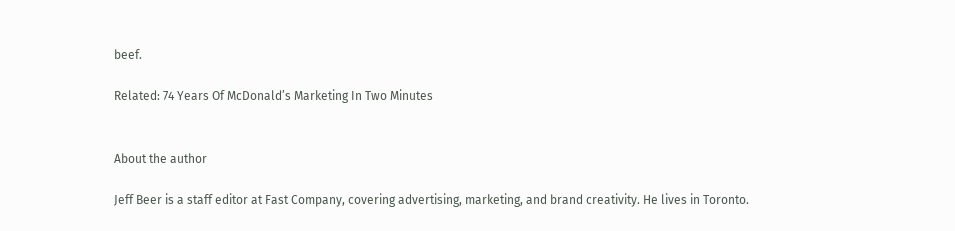beef.

Related: 74 Years Of McDonald’s Marketing In Two Minutes


About the author

Jeff Beer is a staff editor at Fast Company, covering advertising, marketing, and brand creativity. He lives in Toronto.